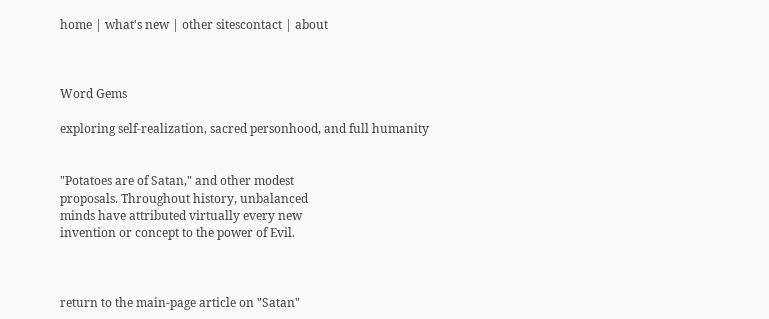home | what's new | other sitescontact | about



Word Gems

exploring self-realization, sacred personhood, and full humanity


"Potatoes are of Satan," and other modest
proposals. Throughout history, unbalanced
minds have attributed virtually every new
invention or concept to the power of Evil.



return to the main-page article on "Satan"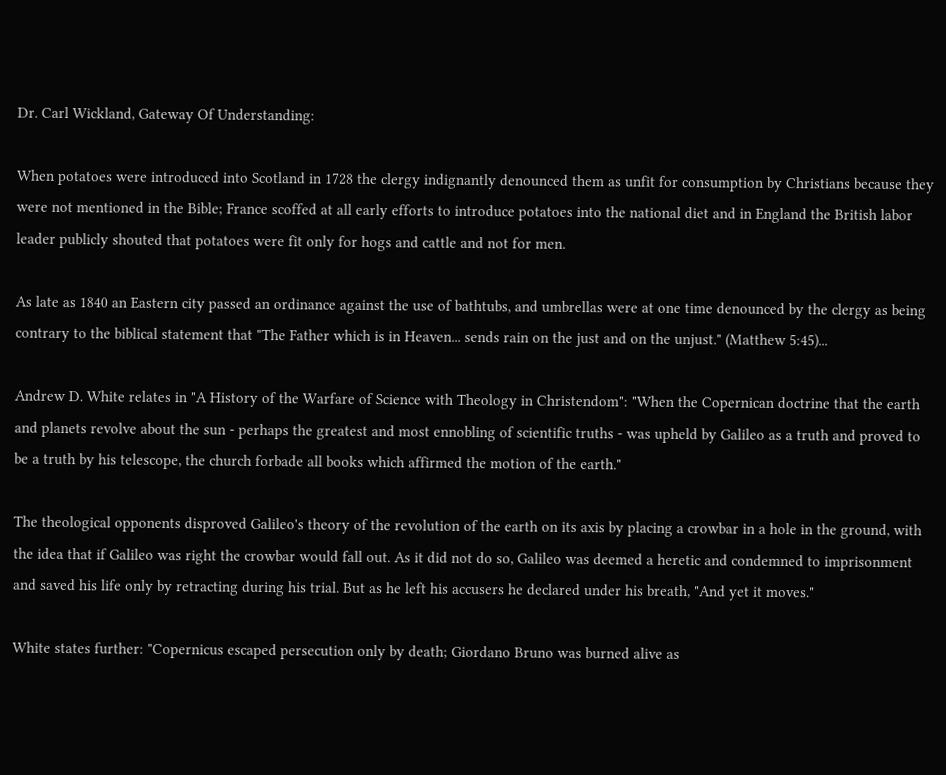Dr. Carl Wickland, Gateway Of Understanding:

When potatoes were introduced into Scotland in 1728 the clergy indignantly denounced them as unfit for consumption by Christians because they were not mentioned in the Bible; France scoffed at all early efforts to introduce potatoes into the national diet and in England the British labor leader publicly shouted that potatoes were fit only for hogs and cattle and not for men.

As late as 1840 an Eastern city passed an ordinance against the use of bathtubs, and umbrellas were at one time denounced by the clergy as being contrary to the biblical statement that "The Father which is in Heaven... sends rain on the just and on the unjust." (Matthew 5:45)...

Andrew D. White relates in "A History of the Warfare of Science with Theology in Christendom": "When the Copernican doctrine that the earth and planets revolve about the sun - perhaps the greatest and most ennobling of scientific truths - was upheld by Galileo as a truth and proved to be a truth by his telescope, the church forbade all books which affirmed the motion of the earth."

The theological opponents disproved Galileo's theory of the revolution of the earth on its axis by placing a crowbar in a hole in the ground, with the idea that if Galileo was right the crowbar would fall out. As it did not do so, Galileo was deemed a heretic and condemned to imprisonment and saved his life only by retracting during his trial. But as he left his accusers he declared under his breath, "And yet it moves."

White states further: "Copernicus escaped persecution only by death; Giordano Bruno was burned alive as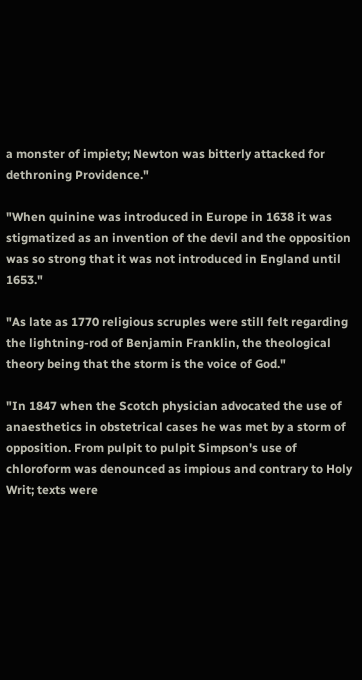a monster of impiety; Newton was bitterly attacked for dethroning Providence."

"When quinine was introduced in Europe in 1638 it was stigmatized as an invention of the devil and the opposition was so strong that it was not introduced in England until 1653."

"As late as 1770 religious scruples were still felt regarding the lightning-rod of Benjamin Franklin, the theological theory being that the storm is the voice of God."

"In 1847 when the Scotch physician advocated the use of anaesthetics in obstetrical cases he was met by a storm of opposition. From pulpit to pulpit Simpson's use of chloroform was denounced as impious and contrary to Holy Writ; texts were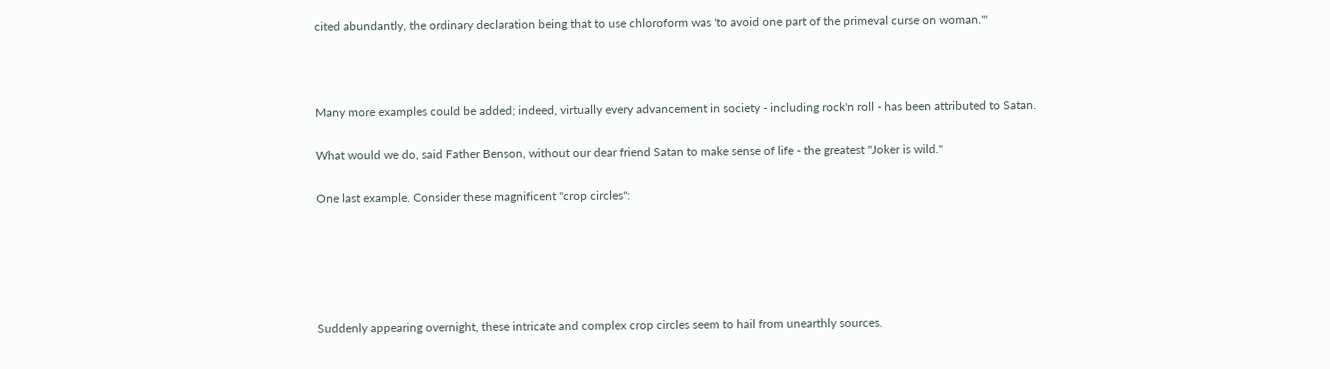cited abundantly, the ordinary declaration being that to use chloroform was 'to avoid one part of the primeval curse on woman.'"



Many more examples could be added; indeed, virtually every advancement in society - including rock'n roll - has been attributed to Satan.

What would we do, said Father Benson, without our dear friend Satan to make sense of life - the greatest "Joker is wild."

One last example. Consider these magnificent "crop circles":





Suddenly appearing overnight, these intricate and complex crop circles seem to hail from unearthly sources.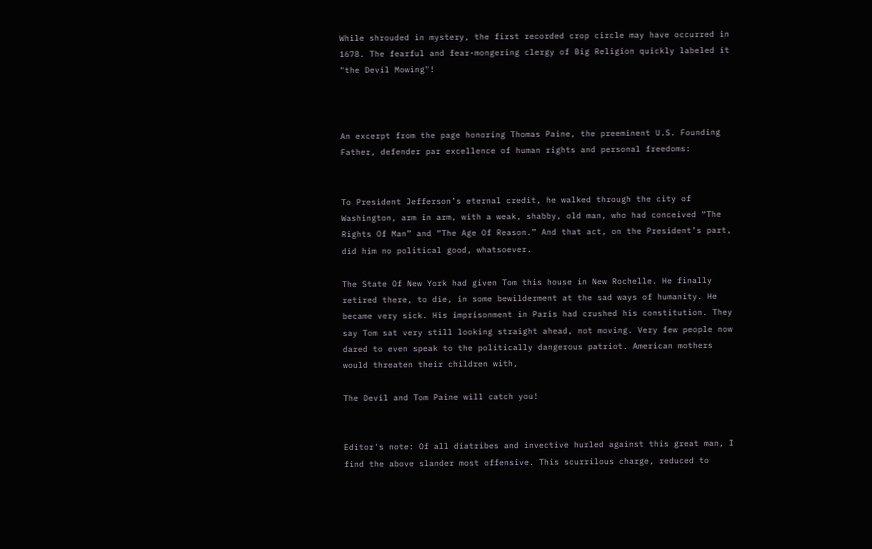While shrouded in mystery, the first recorded crop circle may have occurred in 1678. The fearful and fear-mongering clergy of Big Religion quickly labeled it "the Devil Mowing"!



An excerpt from the page honoring Thomas Paine, the preeminent U.S. Founding Father, defender par excellence of human rights and personal freedoms:


To President Jefferson’s eternal credit, he walked through the city of Washington, arm in arm, with a weak, shabby, old man, who had conceived “The Rights Of Man” and “The Age Of Reason.” And that act, on the President’s part, did him no political good, whatsoever.

The State Of New York had given Tom this house in New Rochelle. He finally retired there, to die, in some bewilderment at the sad ways of humanity. He became very sick. His imprisonment in Paris had crushed his constitution. They say Tom sat very still looking straight ahead, not moving. Very few people now dared to even speak to the politically dangerous patriot. American mothers would threaten their children with,

The Devil and Tom Paine will catch you!


Editor's note: Of all diatribes and invective hurled against this great man, I find the above slander most offensive. This scurrilous charge, reduced to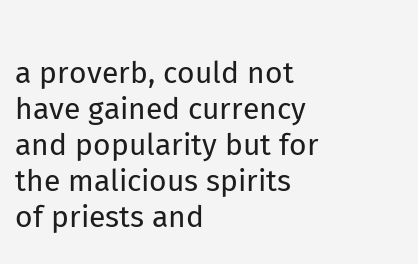a proverb, could not have gained currency and popularity but for the malicious spirits of priests and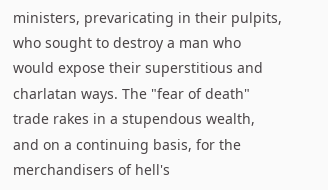ministers, prevaricating in their pulpits, who sought to destroy a man who would expose their superstitious and charlatan ways. The "fear of death" trade rakes in a stupendous wealth, and on a continuing basis, for the merchandisers of hell's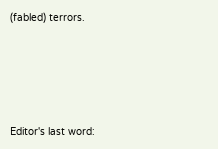(fabled) terrors.





Editor's last word: